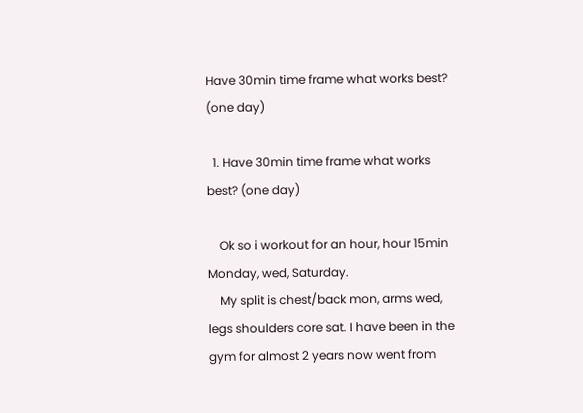Have 30min time frame what works best? (one day)

  1. Have 30min time frame what works best? (one day)

    Ok so i workout for an hour, hour 15min Monday, wed, Saturday.
    My split is chest/back mon, arms wed, legs shoulders core sat. I have been in the gym for almost 2 years now went from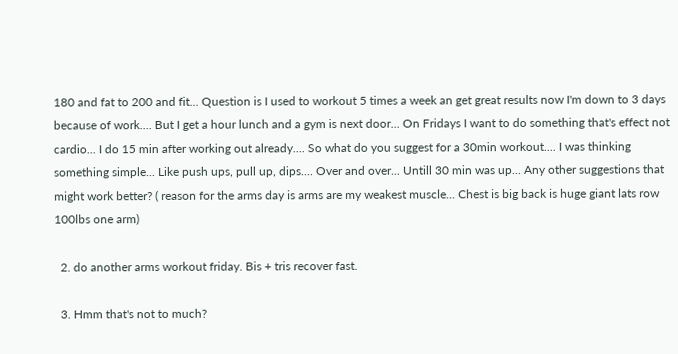180 and fat to 200 and fit... Question is I used to workout 5 times a week an get great results now I'm down to 3 days because of work.... But I get a hour lunch and a gym is next door... On Fridays I want to do something that's effect not cardio... I do 15 min after working out already.... So what do you suggest for a 30min workout.... I was thinking something simple... Like push ups, pull up, dips.... Over and over... Untill 30 min was up... Any other suggestions that might work better? ( reason for the arms day is arms are my weakest muscle... Chest is big back is huge giant lats row 100lbs one arm)

  2. do another arms workout friday. Bis + tris recover fast.

  3. Hmm that's not to much?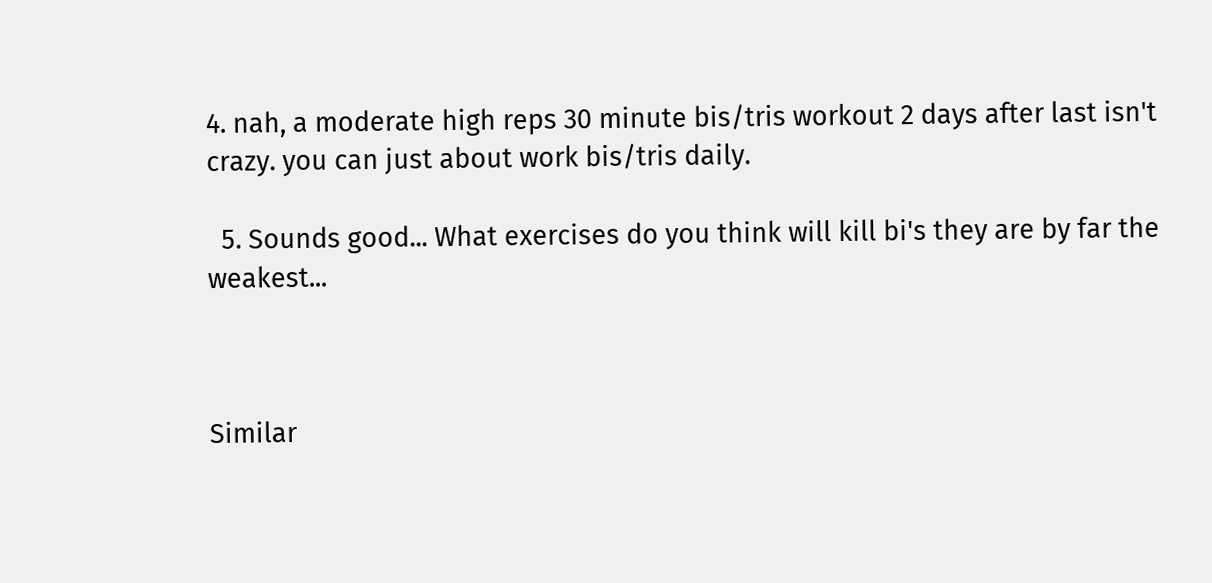4. nah, a moderate high reps 30 minute bis/tris workout 2 days after last isn't crazy. you can just about work bis/tris daily.

  5. Sounds good... What exercises do you think will kill bi's they are by far the weakest...



Similar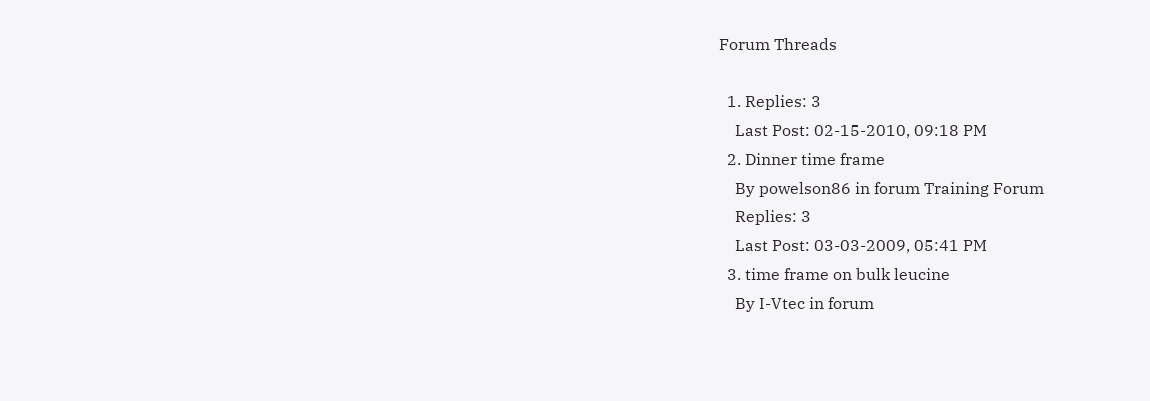Forum Threads

  1. Replies: 3
    Last Post: 02-15-2010, 09:18 PM
  2. Dinner time frame
    By powelson86 in forum Training Forum
    Replies: 3
    Last Post: 03-03-2009, 05:41 PM
  3. time frame on bulk leucine
    By I-Vtec in forum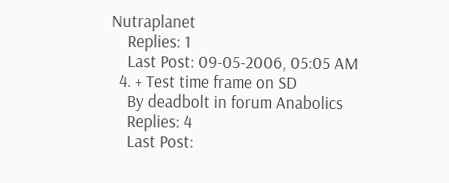Nutraplanet
    Replies: 1
    Last Post: 09-05-2006, 05:05 AM
  4. + Test time frame on SD
    By deadbolt in forum Anabolics
    Replies: 4
    Last Post: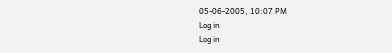05-06-2005, 10:07 PM
Log in
Log in